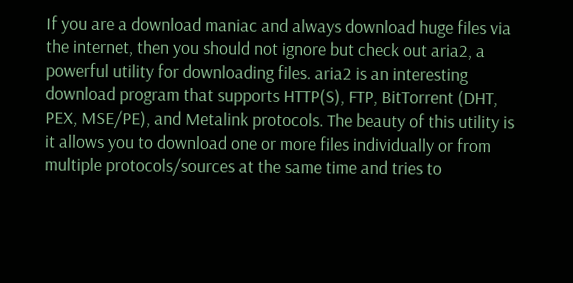If you are a download maniac and always download huge files via the internet, then you should not ignore but check out aria2, a powerful utility for downloading files. aria2 is an interesting download program that supports HTTP(S), FTP, BitTorrent (DHT, PEX, MSE/PE), and Metalink protocols. The beauty of this utility is it allows you to download one or more files individually or from multiple protocols/sources at the same time and tries to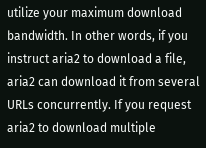utilize your maximum download bandwidth. In other words, if you instruct aria2 to download a file, aria2 can download it from several URLs concurrently. If you request aria2 to download multiple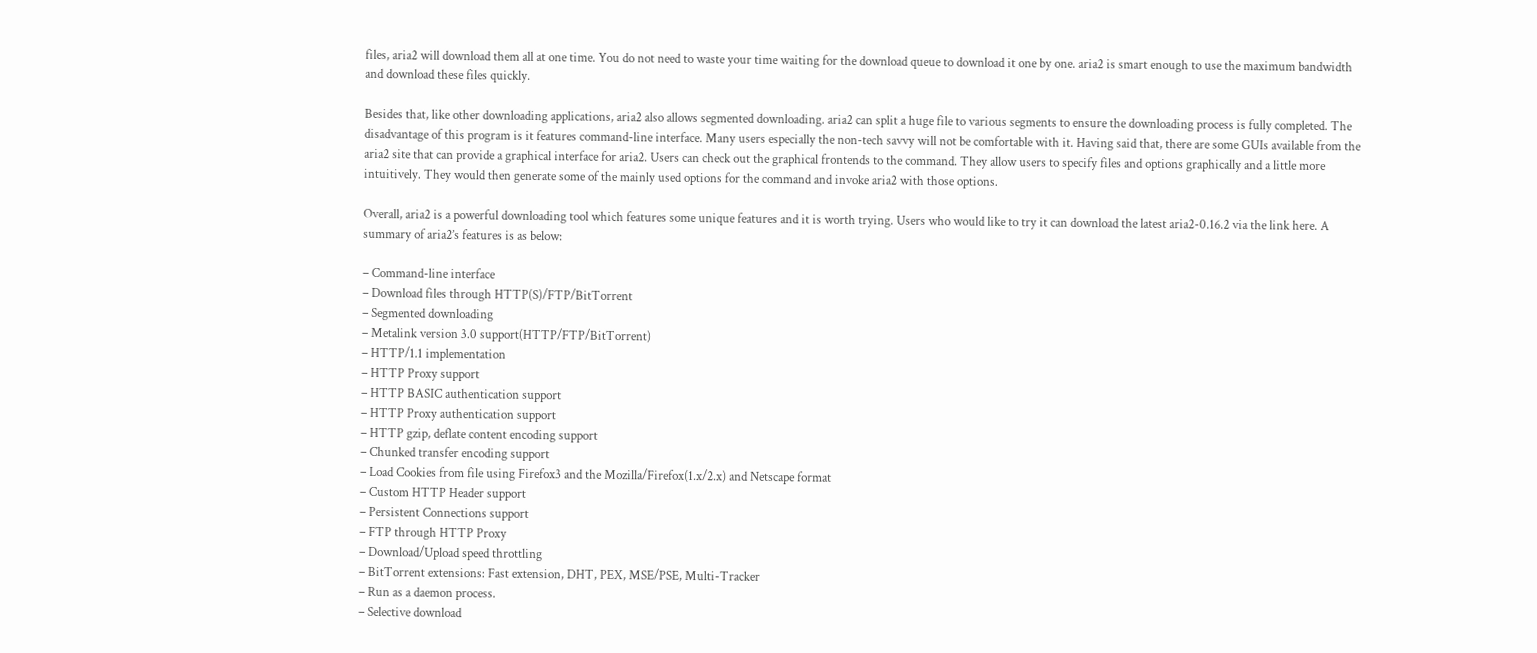files, aria2 will download them all at one time. You do not need to waste your time waiting for the download queue to download it one by one. aria2 is smart enough to use the maximum bandwidth and download these files quickly.

Besides that, like other downloading applications, aria2 also allows segmented downloading. aria2 can split a huge file to various segments to ensure the downloading process is fully completed. The disadvantage of this program is it features command-line interface. Many users especially the non-tech savvy will not be comfortable with it. Having said that, there are some GUIs available from the aria2 site that can provide a graphical interface for aria2. Users can check out the graphical frontends to the command. They allow users to specify files and options graphically and a little more intuitively. They would then generate some of the mainly used options for the command and invoke aria2 with those options.

Overall, aria2 is a powerful downloading tool which features some unique features and it is worth trying. Users who would like to try it can download the latest aria2-0.16.2 via the link here. A summary of aria2’s features is as below:

– Command-line interface
– Download files through HTTP(S)/FTP/BitTorrent
– Segmented downloading
– Metalink version 3.0 support(HTTP/FTP/BitTorrent)
– HTTP/1.1 implementation
– HTTP Proxy support
– HTTP BASIC authentication support
– HTTP Proxy authentication support
– HTTP gzip, deflate content encoding support
– Chunked transfer encoding support
– Load Cookies from file using Firefox3 and the Mozilla/Firefox(1.x/2.x) and Netscape format
– Custom HTTP Header support
– Persistent Connections support
– FTP through HTTP Proxy
– Download/Upload speed throttling
– BitTorrent extensions: Fast extension, DHT, PEX, MSE/PSE, Multi-Tracker
– Run as a daemon process.
– Selective download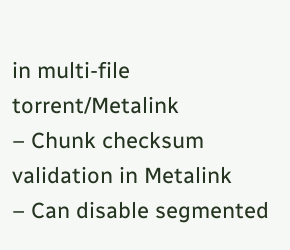in multi-file torrent/Metalink
– Chunk checksum validation in Metalink
– Can disable segmented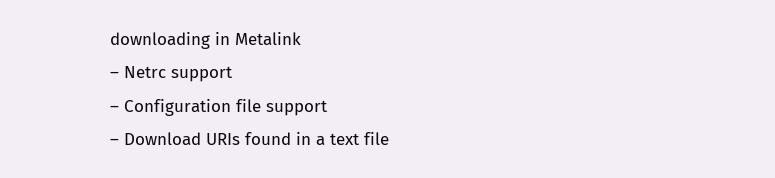downloading in Metalink
– Netrc support
– Configuration file support
– Download URIs found in a text file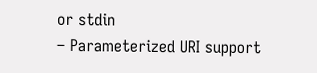or stdin
– Parameterized URI support